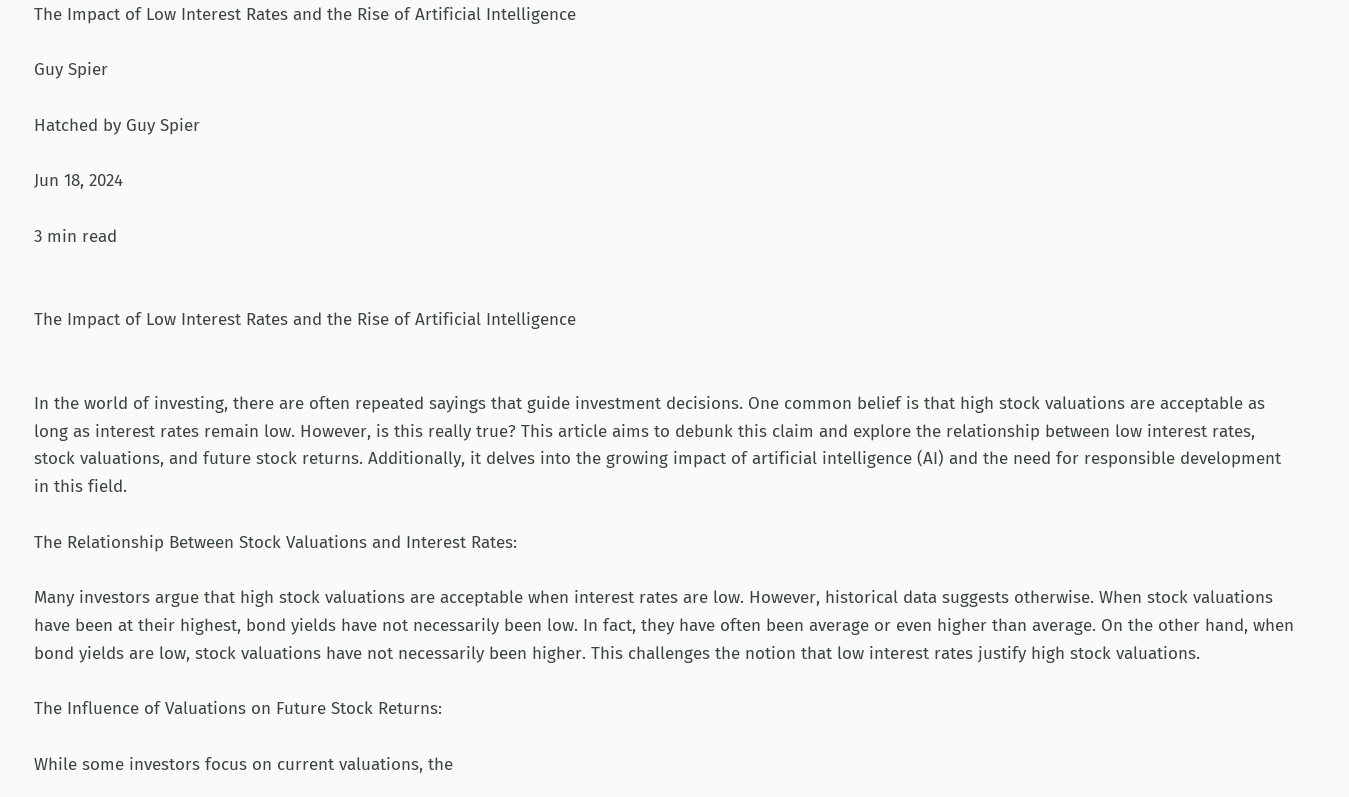The Impact of Low Interest Rates and the Rise of Artificial Intelligence

Guy Spier

Hatched by Guy Spier

Jun 18, 2024

3 min read


The Impact of Low Interest Rates and the Rise of Artificial Intelligence


In the world of investing, there are often repeated sayings that guide investment decisions. One common belief is that high stock valuations are acceptable as long as interest rates remain low. However, is this really true? This article aims to debunk this claim and explore the relationship between low interest rates, stock valuations, and future stock returns. Additionally, it delves into the growing impact of artificial intelligence (AI) and the need for responsible development in this field.

The Relationship Between Stock Valuations and Interest Rates:

Many investors argue that high stock valuations are acceptable when interest rates are low. However, historical data suggests otherwise. When stock valuations have been at their highest, bond yields have not necessarily been low. In fact, they have often been average or even higher than average. On the other hand, when bond yields are low, stock valuations have not necessarily been higher. This challenges the notion that low interest rates justify high stock valuations.

The Influence of Valuations on Future Stock Returns:

While some investors focus on current valuations, the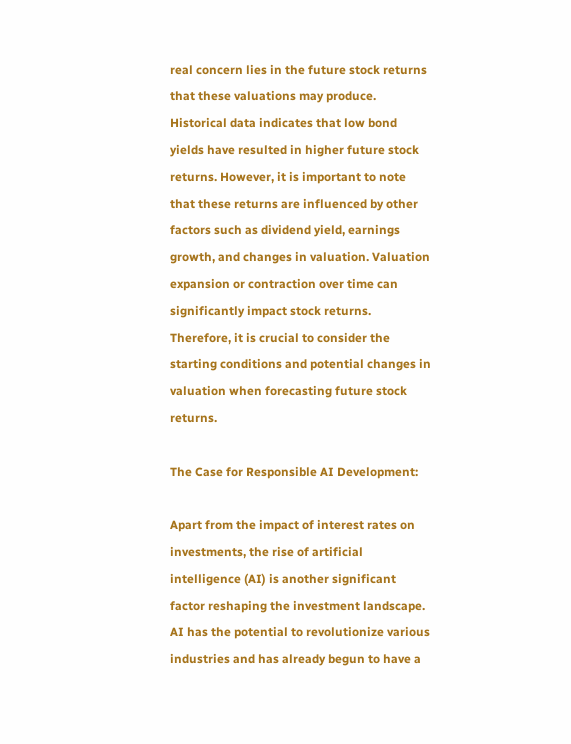real concern lies in the future stock returns that these valuations may produce. Historical data indicates that low bond yields have resulted in higher future stock returns. However, it is important to note that these returns are influenced by other factors such as dividend yield, earnings growth, and changes in valuation. Valuation expansion or contraction over time can significantly impact stock returns. Therefore, it is crucial to consider the starting conditions and potential changes in valuation when forecasting future stock returns.

The Case for Responsible AI Development:

Apart from the impact of interest rates on investments, the rise of artificial intelligence (AI) is another significant factor reshaping the investment landscape. AI has the potential to revolutionize various industries and has already begun to have a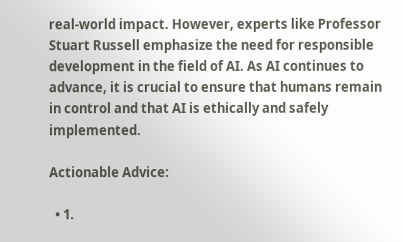real-world impact. However, experts like Professor Stuart Russell emphasize the need for responsible development in the field of AI. As AI continues to advance, it is crucial to ensure that humans remain in control and that AI is ethically and safely implemented.

Actionable Advice:

  • 1.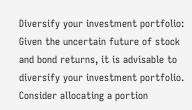Diversify your investment portfolio: Given the uncertain future of stock and bond returns, it is advisable to diversify your investment portfolio. Consider allocating a portion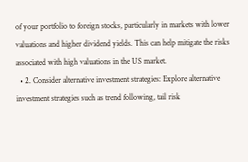of your portfolio to foreign stocks, particularly in markets with lower valuations and higher dividend yields. This can help mitigate the risks associated with high valuations in the US market.
  • 2. Consider alternative investment strategies: Explore alternative investment strategies such as trend following, tail risk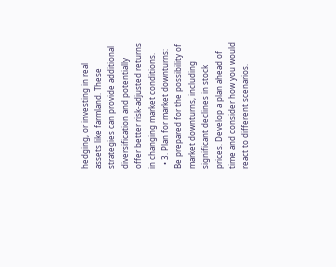hedging, or investing in real assets like farmland. These strategies can provide additional diversification and potentially offer better risk-adjusted returns in changing market conditions.
  • 3. Plan for market downturns: Be prepared for the possibility of market downturns, including significant declines in stock prices. Develop a plan ahead of time and consider how you would react to different scenarios.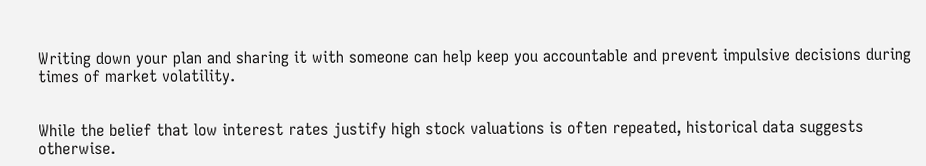Writing down your plan and sharing it with someone can help keep you accountable and prevent impulsive decisions during times of market volatility.


While the belief that low interest rates justify high stock valuations is often repeated, historical data suggests otherwise.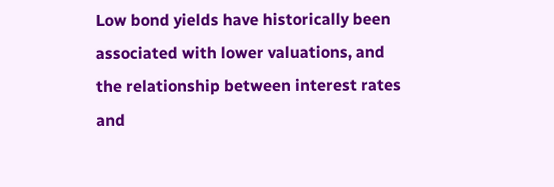Low bond yields have historically been associated with lower valuations, and the relationship between interest rates and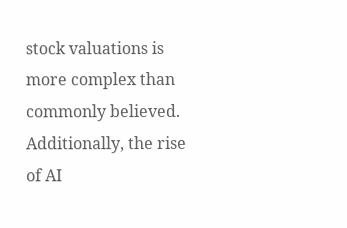stock valuations is more complex than commonly believed. Additionally, the rise of AI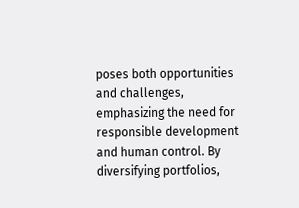poses both opportunities and challenges, emphasizing the need for responsible development and human control. By diversifying portfolios,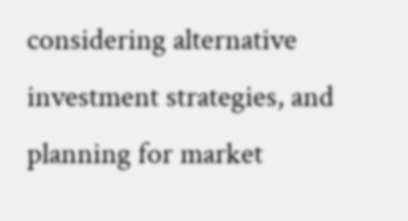considering alternative investment strategies, and planning for market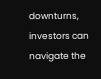downturns, investors can navigate the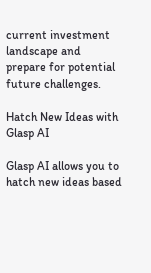current investment landscape and prepare for potential future challenges.

Hatch New Ideas with Glasp AI

Glasp AI allows you to hatch new ideas based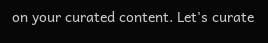on your curated content. Let's curate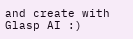and create with Glasp AI :)